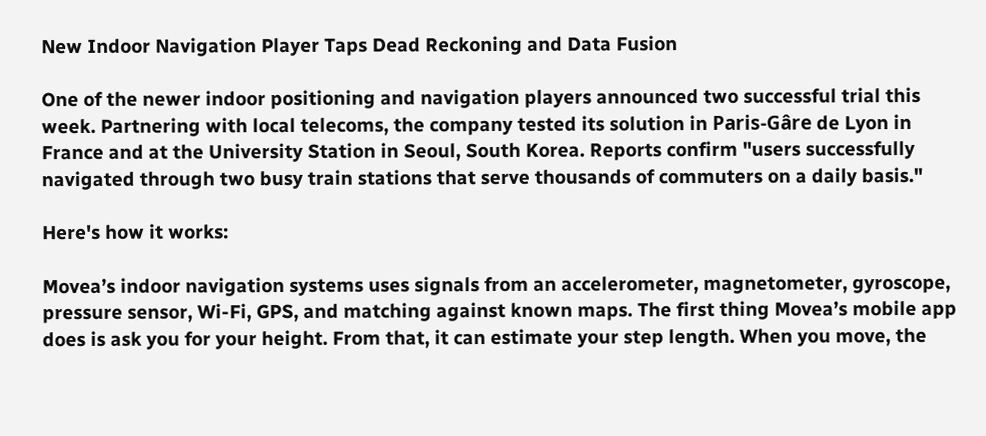New Indoor Navigation Player Taps Dead Reckoning and Data Fusion

One of the newer indoor positioning and navigation players announced two successful trial this week. Partnering with local telecoms, the company tested its solution in Paris-Gâre de Lyon in France and at the University Station in Seoul, South Korea. Reports confirm "users successfully navigated through two busy train stations that serve thousands of commuters on a daily basis."

Here's how it works:

Movea’s indoor navigation systems uses signals from an accelerometer, magnetometer, gyroscope, pressure sensor, Wi-Fi, GPS, and matching against known maps. The first thing Movea’s mobile app does is ask you for your height. From that, it can estimate your step length. When you move, the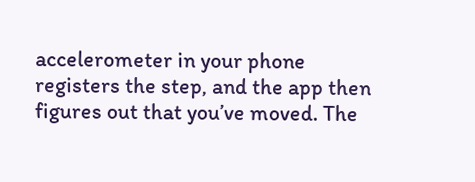accelerometer in your phone registers the step, and the app then figures out that you’ve moved. The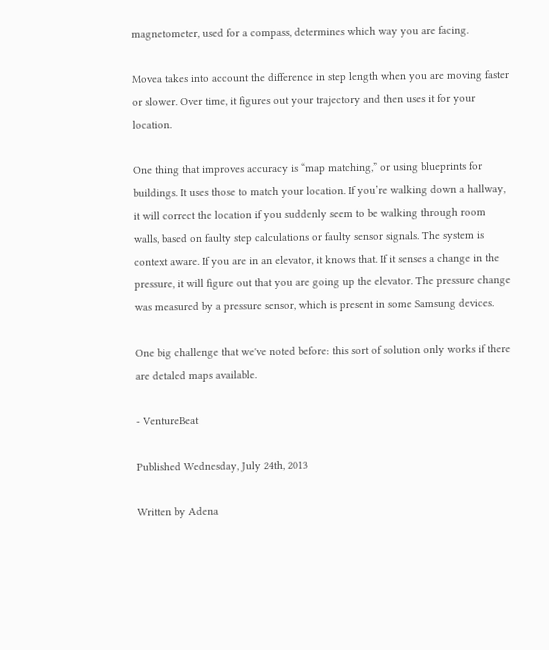magnetometer, used for a compass, determines which way you are facing.

Movea takes into account the difference in step length when you are moving faster or slower. Over time, it figures out your trajectory and then uses it for your location.

One thing that improves accuracy is “map matching,” or using blueprints for buildings. It uses those to match your location. If you’re walking down a hallway, it will correct the location if you suddenly seem to be walking through room walls, based on faulty step calculations or faulty sensor signals. The system is context aware. If you are in an elevator, it knows that. If it senses a change in the pressure, it will figure out that you are going up the elevator. The pressure change was measured by a pressure sensor, which is present in some Samsung devices.

One big challenge that we've noted before: this sort of solution only works if there are detaled maps available.

- VentureBeat

Published Wednesday, July 24th, 2013

Written by Adena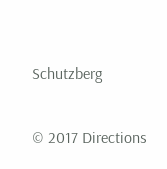Schutzberg

© 2017 Directions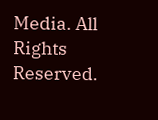Media. All Rights Reserved.